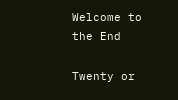Welcome to the End

Twenty or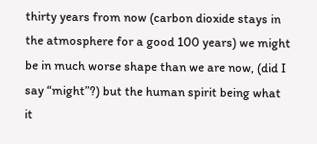thirty years from now (carbon dioxide stays in the atmosphere for a good 100 years) we might be in much worse shape than we are now, (did I say “might”?) but the human spirit being what it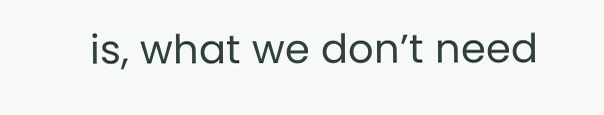is, what we don’t need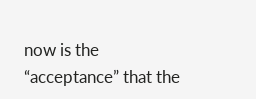now is the “acceptance” that the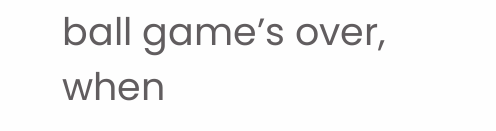ball game’s over, when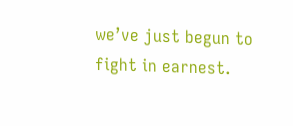we’ve just begun to fight in earnest.